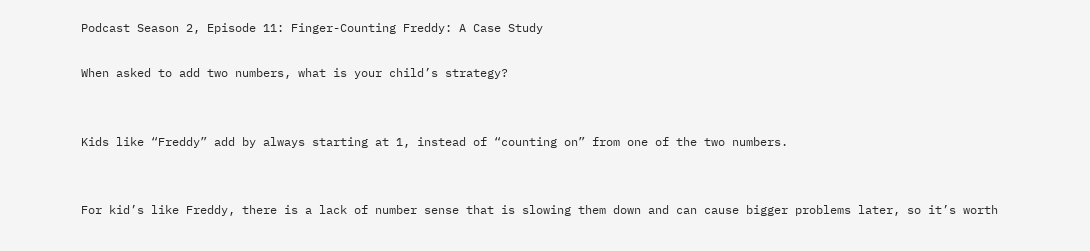Podcast Season 2, Episode 11: Finger-Counting Freddy: A Case Study

When asked to add two numbers, what is your child’s strategy?


Kids like “Freddy” add by always starting at 1, instead of “counting on” from one of the two numbers.


For kid’s like Freddy, there is a lack of number sense that is slowing them down and can cause bigger problems later, so it’s worth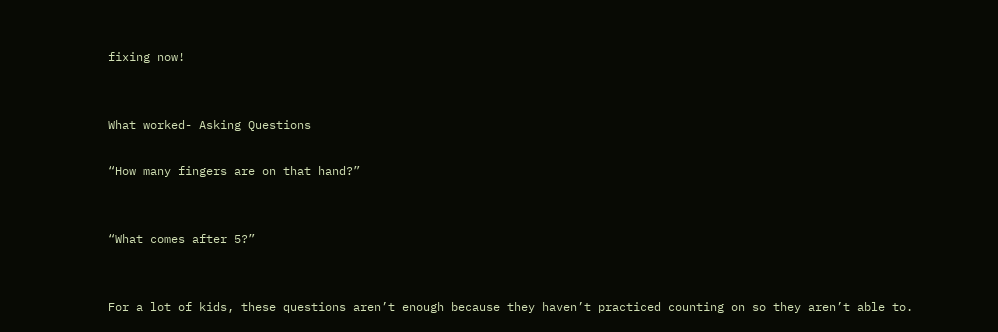fixing now!


What worked- Asking Questions

“How many fingers are on that hand?”


“What comes after 5?”


For a lot of kids, these questions aren’t enough because they haven’t practiced counting on so they aren’t able to.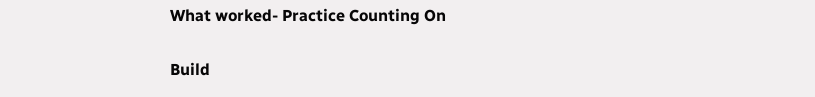What worked- Practice Counting On

Build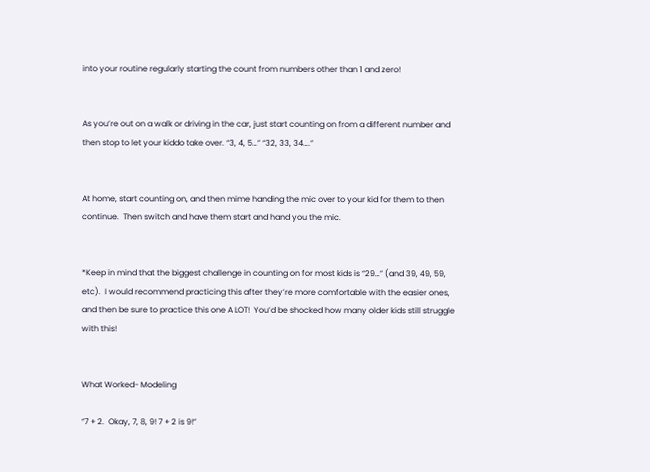into your routine regularly starting the count from numbers other than 1 and zero!


As you’re out on a walk or driving in the car, just start counting on from a different number and then stop to let your kiddo take over. “3, 4, 5…” “32, 33, 34….”


At home, start counting on, and then mime handing the mic over to your kid for them to then continue.  Then switch and have them start and hand you the mic.


*Keep in mind that the biggest challenge in counting on for most kids is “29…” (and 39, 49, 59, etc).  I would recommend practicing this after they’re more comfortable with the easier ones, and then be sure to practice this one A LOT!  You’d be shocked how many older kids still struggle with this!


What Worked- Modeling

“7 + 2.  Okay, 7, 8, 9! 7 + 2 is 9!”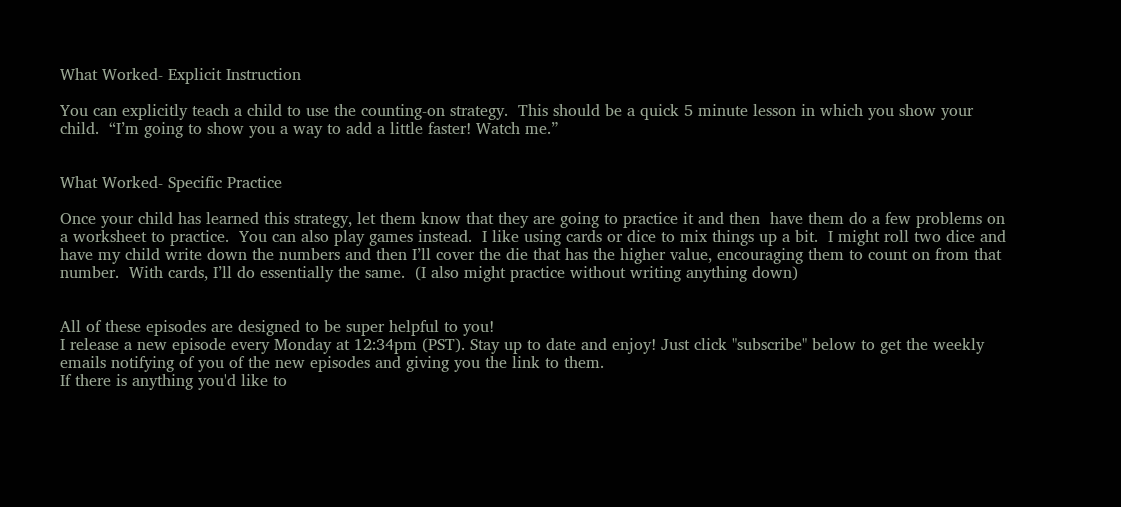What Worked- Explicit Instruction

You can explicitly teach a child to use the counting-on strategy.  This should be a quick 5 minute lesson in which you show your child.  “I’m going to show you a way to add a little faster! Watch me.”


What Worked- Specific Practice

Once your child has learned this strategy, let them know that they are going to practice it and then  have them do a few problems on a worksheet to practice.  You can also play games instead.  I like using cards or dice to mix things up a bit.  I might roll two dice and have my child write down the numbers and then I’ll cover the die that has the higher value, encouraging them to count on from that number.  With cards, I’ll do essentially the same.  (I also might practice without writing anything down)


All of these episodes are designed to be super helpful to you!
I release a new episode every Monday at 12:34pm (PST). Stay up to date and enjoy! Just click "subscribe" below to get the weekly emails notifying of you of the new episodes and giving you the link to them.
If there is anything you'd like to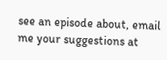see an episode about, email me your suggestions at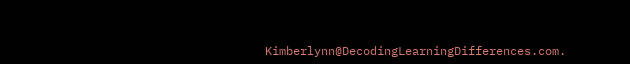Kimberlynn@DecodingLearningDifferences.com.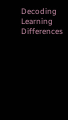Decoding Learning Differences